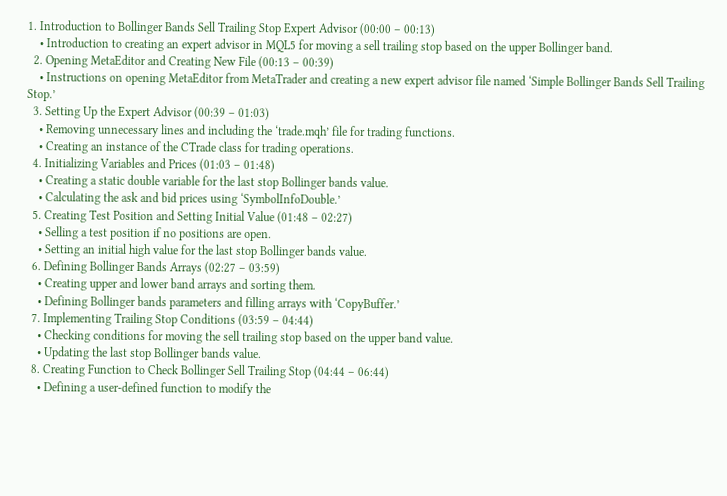1. Introduction to Bollinger Bands Sell Trailing Stop Expert Advisor (00:00 – 00:13)
    • Introduction to creating an expert advisor in MQL5 for moving a sell trailing stop based on the upper Bollinger band.
  2. Opening MetaEditor and Creating New File (00:13 – 00:39)
    • Instructions on opening MetaEditor from MetaTrader and creating a new expert advisor file named ‘Simple Bollinger Bands Sell Trailing Stop.’
  3. Setting Up the Expert Advisor (00:39 – 01:03)
    • Removing unnecessary lines and including the ‘trade.mqh’ file for trading functions.
    • Creating an instance of the CTrade class for trading operations.
  4. Initializing Variables and Prices (01:03 – 01:48)
    • Creating a static double variable for the last stop Bollinger bands value.
    • Calculating the ask and bid prices using ‘SymbolInfoDouble.’
  5. Creating Test Position and Setting Initial Value (01:48 – 02:27)
    • Selling a test position if no positions are open.
    • Setting an initial high value for the last stop Bollinger bands value.
  6. Defining Bollinger Bands Arrays (02:27 – 03:59)
    • Creating upper and lower band arrays and sorting them.
    • Defining Bollinger bands parameters and filling arrays with ‘CopyBuffer.’
  7. Implementing Trailing Stop Conditions (03:59 – 04:44)
    • Checking conditions for moving the sell trailing stop based on the upper band value.
    • Updating the last stop Bollinger bands value.
  8. Creating Function to Check Bollinger Sell Trailing Stop (04:44 – 06:44)
    • Defining a user-defined function to modify the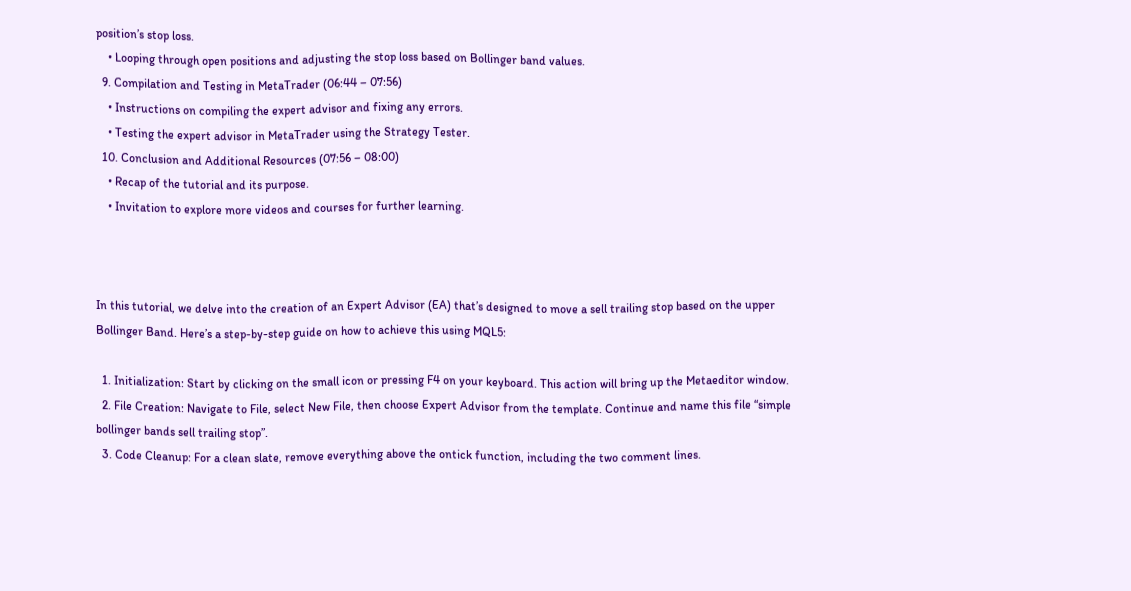position’s stop loss.
    • Looping through open positions and adjusting the stop loss based on Bollinger band values.
  9. Compilation and Testing in MetaTrader (06:44 – 07:56)
    • Instructions on compiling the expert advisor and fixing any errors.
    • Testing the expert advisor in MetaTrader using the Strategy Tester.
  10. Conclusion and Additional Resources (07:56 – 08:00)
    • Recap of the tutorial and its purpose.
    • Invitation to explore more videos and courses for further learning.



In this tutorial, we delve into the creation of an Expert Advisor (EA) that’s designed to move a sell trailing stop based on the upper Bollinger Band. Here’s a step-by-step guide on how to achieve this using MQL5:

  1. Initialization: Start by clicking on the small icon or pressing F4 on your keyboard. This action will bring up the Metaeditor window.
  2. File Creation: Navigate to File, select New File, then choose Expert Advisor from the template. Continue and name this file “simple bollinger bands sell trailing stop”.
  3. Code Cleanup: For a clean slate, remove everything above the ontick function, including the two comment lines.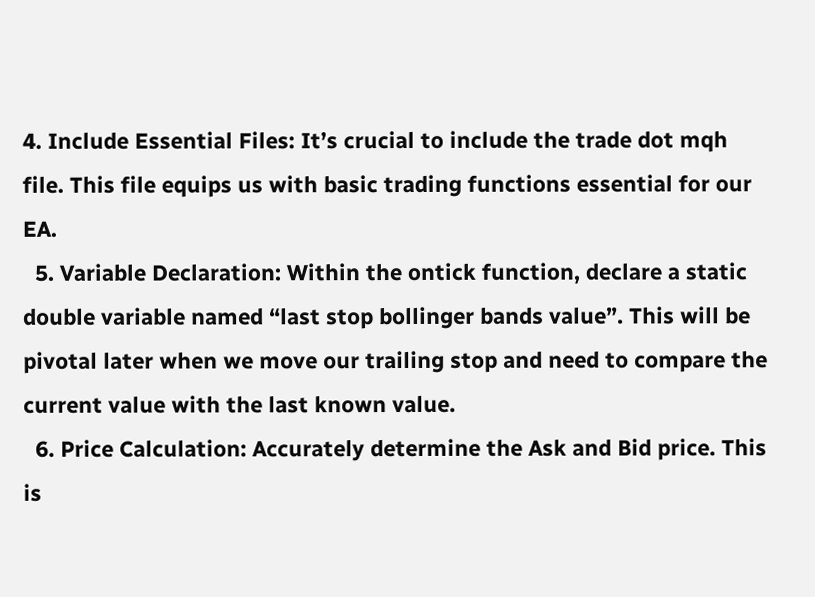4. Include Essential Files: It’s crucial to include the trade dot mqh file. This file equips us with basic trading functions essential for our EA.
  5. Variable Declaration: Within the ontick function, declare a static double variable named “last stop bollinger bands value”. This will be pivotal later when we move our trailing stop and need to compare the current value with the last known value.
  6. Price Calculation: Accurately determine the Ask and Bid price. This is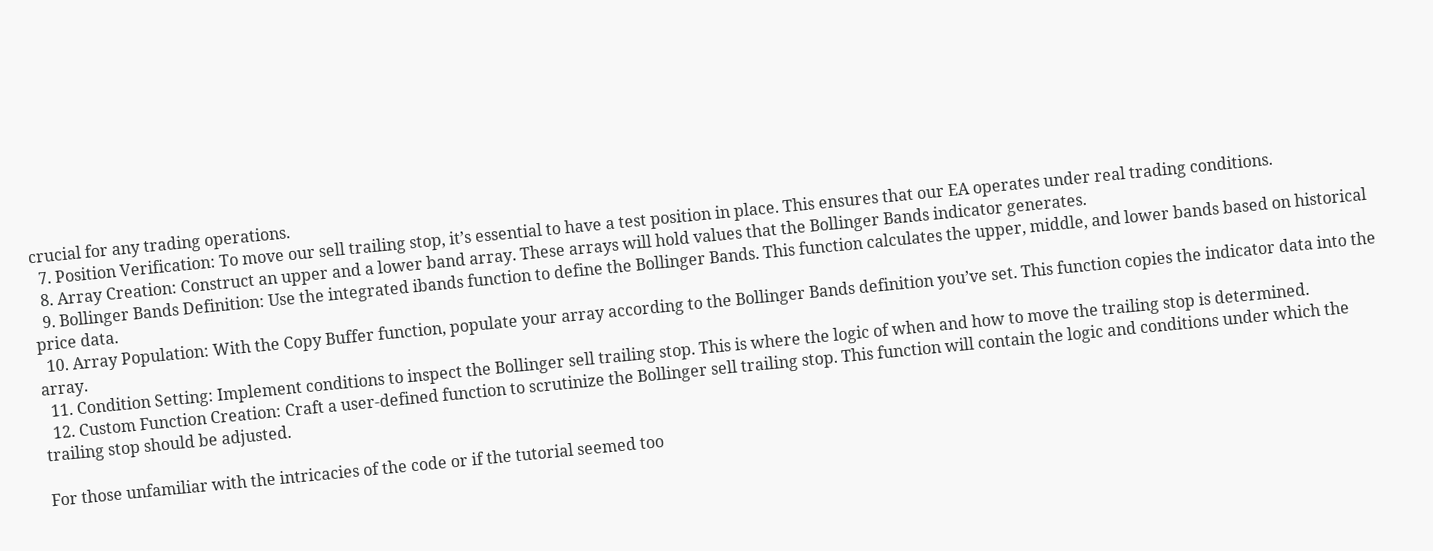crucial for any trading operations.
  7. Position Verification: To move our sell trailing stop, it’s essential to have a test position in place. This ensures that our EA operates under real trading conditions.
  8. Array Creation: Construct an upper and a lower band array. These arrays will hold values that the Bollinger Bands indicator generates.
  9. Bollinger Bands Definition: Use the integrated ibands function to define the Bollinger Bands. This function calculates the upper, middle, and lower bands based on historical price data.
  10. Array Population: With the Copy Buffer function, populate your array according to the Bollinger Bands definition you’ve set. This function copies the indicator data into the array.
  11. Condition Setting: Implement conditions to inspect the Bollinger sell trailing stop. This is where the logic of when and how to move the trailing stop is determined.
  12. Custom Function Creation: Craft a user-defined function to scrutinize the Bollinger sell trailing stop. This function will contain the logic and conditions under which the trailing stop should be adjusted.

For those unfamiliar with the intricacies of the code or if the tutorial seemed too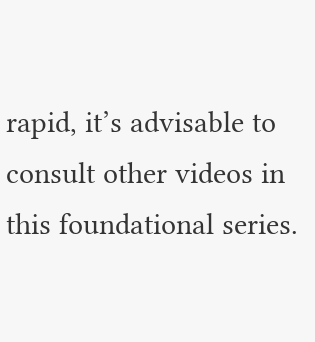rapid, it’s advisable to consult other videos in this foundational series.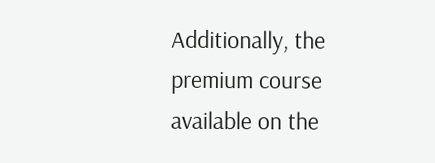Additionally, the premium course available on the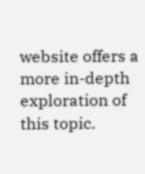website offers a more in-depth exploration of this topic.